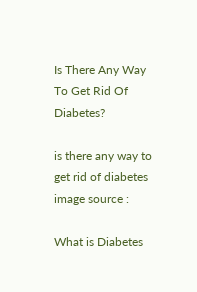Is There Any Way To Get Rid Of Diabetes?

is there any way to get rid of diabetes
image source :

What is Diabetes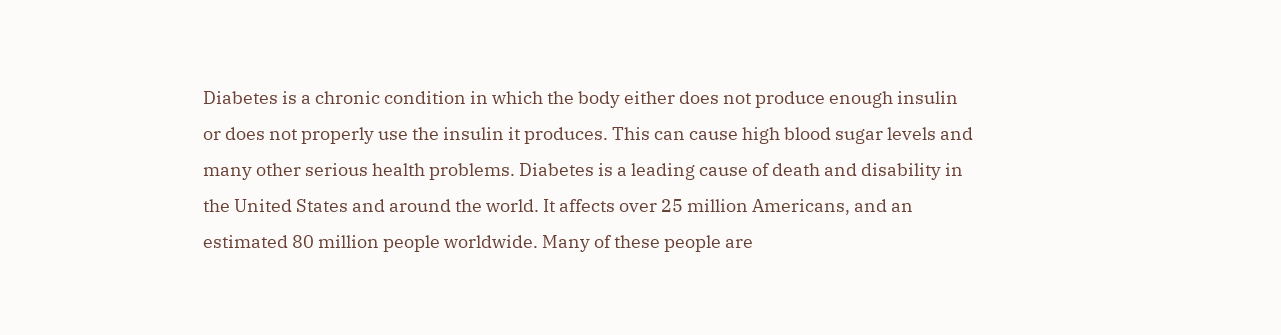Diabetes is a chronic condition in which the body either does not produce enough insulin or does not properly use the insulin it produces. This can cause high blood sugar levels and many other serious health problems. Diabetes is a leading cause of death and disability in the United States and around the world. It affects over 25 million Americans, and an estimated 80 million people worldwide. Many of these people are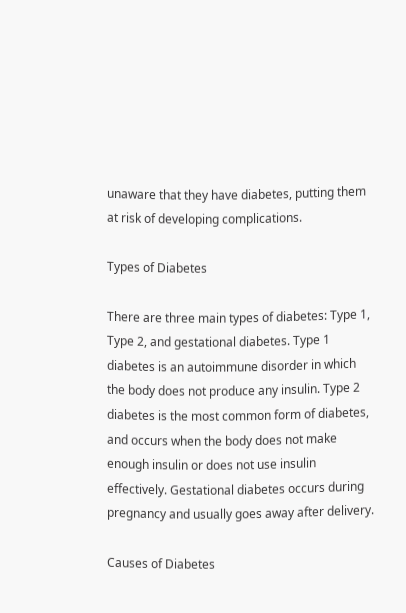unaware that they have diabetes, putting them at risk of developing complications.

Types of Diabetes

There are three main types of diabetes: Type 1, Type 2, and gestational diabetes. Type 1 diabetes is an autoimmune disorder in which the body does not produce any insulin. Type 2 diabetes is the most common form of diabetes, and occurs when the body does not make enough insulin or does not use insulin effectively. Gestational diabetes occurs during pregnancy and usually goes away after delivery.

Causes of Diabetes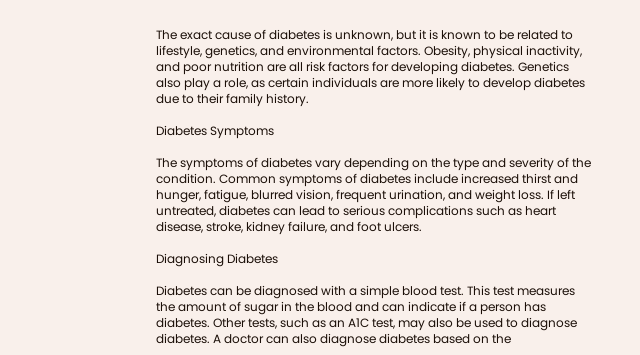The exact cause of diabetes is unknown, but it is known to be related to lifestyle, genetics, and environmental factors. Obesity, physical inactivity, and poor nutrition are all risk factors for developing diabetes. Genetics also play a role, as certain individuals are more likely to develop diabetes due to their family history.

Diabetes Symptoms

The symptoms of diabetes vary depending on the type and severity of the condition. Common symptoms of diabetes include increased thirst and hunger, fatigue, blurred vision, frequent urination, and weight loss. If left untreated, diabetes can lead to serious complications such as heart disease, stroke, kidney failure, and foot ulcers.

Diagnosing Diabetes

Diabetes can be diagnosed with a simple blood test. This test measures the amount of sugar in the blood and can indicate if a person has diabetes. Other tests, such as an A1C test, may also be used to diagnose diabetes. A doctor can also diagnose diabetes based on the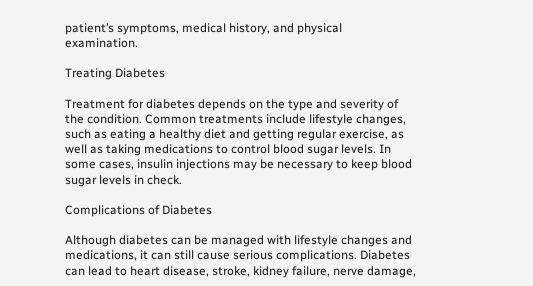patient’s symptoms, medical history, and physical examination.

Treating Diabetes

Treatment for diabetes depends on the type and severity of the condition. Common treatments include lifestyle changes, such as eating a healthy diet and getting regular exercise, as well as taking medications to control blood sugar levels. In some cases, insulin injections may be necessary to keep blood sugar levels in check.

Complications of Diabetes

Although diabetes can be managed with lifestyle changes and medications, it can still cause serious complications. Diabetes can lead to heart disease, stroke, kidney failure, nerve damage,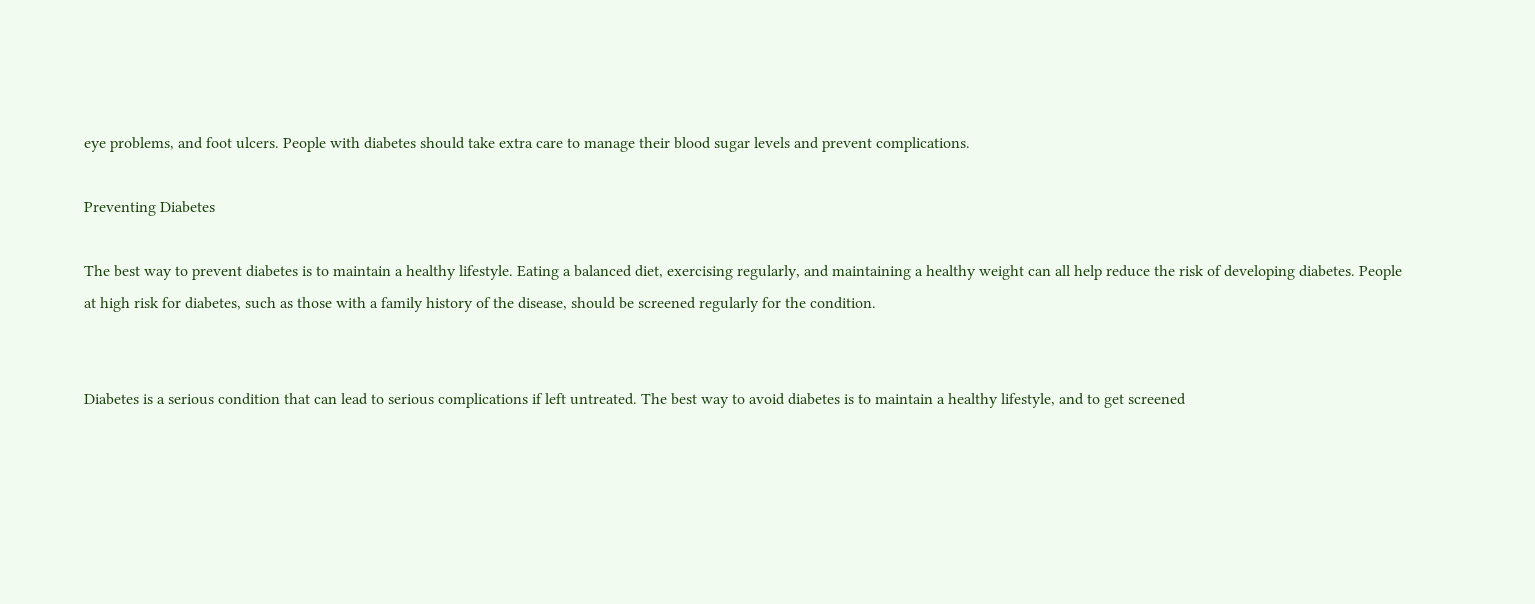eye problems, and foot ulcers. People with diabetes should take extra care to manage their blood sugar levels and prevent complications.

Preventing Diabetes

The best way to prevent diabetes is to maintain a healthy lifestyle. Eating a balanced diet, exercising regularly, and maintaining a healthy weight can all help reduce the risk of developing diabetes. People at high risk for diabetes, such as those with a family history of the disease, should be screened regularly for the condition.


Diabetes is a serious condition that can lead to serious complications if left untreated. The best way to avoid diabetes is to maintain a healthy lifestyle, and to get screened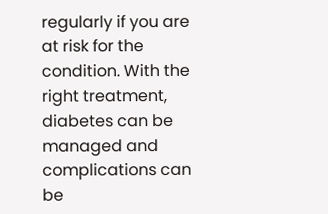regularly if you are at risk for the condition. With the right treatment, diabetes can be managed and complications can be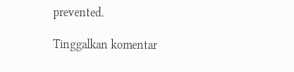prevented.

Tinggalkan komentar